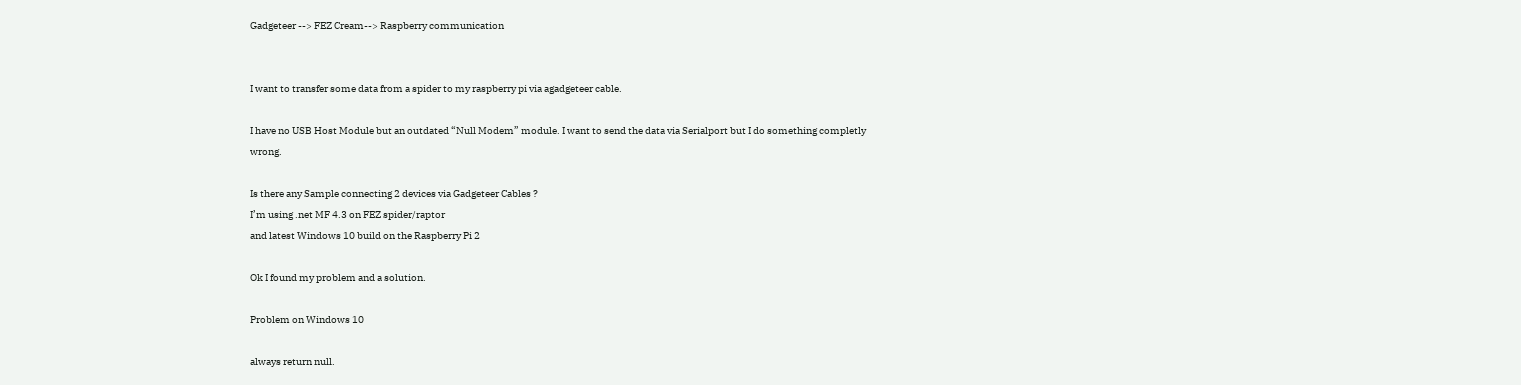Gadgeteer --> FEZ Cream--> Raspberry communication


I want to transfer some data from a spider to my raspberry pi via agadgeteer cable.

I have no USB Host Module but an outdated “Null Modem” module. I want to send the data via Serialport but I do something completly wrong.

Is there any Sample connecting 2 devices via Gadgeteer Cables ?
I’m using .net MF 4.3 on FEZ spider/raptor
and latest Windows 10 build on the Raspberry Pi 2

Ok I found my problem and a solution.

Problem on Windows 10

always return null.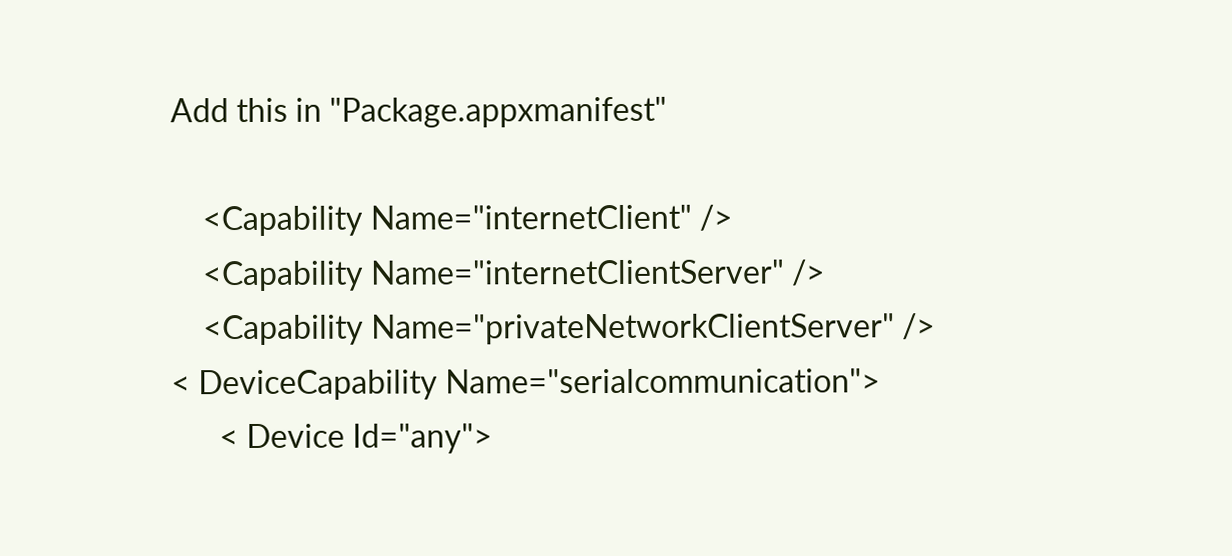Add this in "Package.appxmanifest"

    <Capability Name="internetClient" />
    <Capability Name="internetClientServer" />
    <Capability Name="privateNetworkClientServer" />
< DeviceCapability Name="serialcommunication">
      < Device Id="any">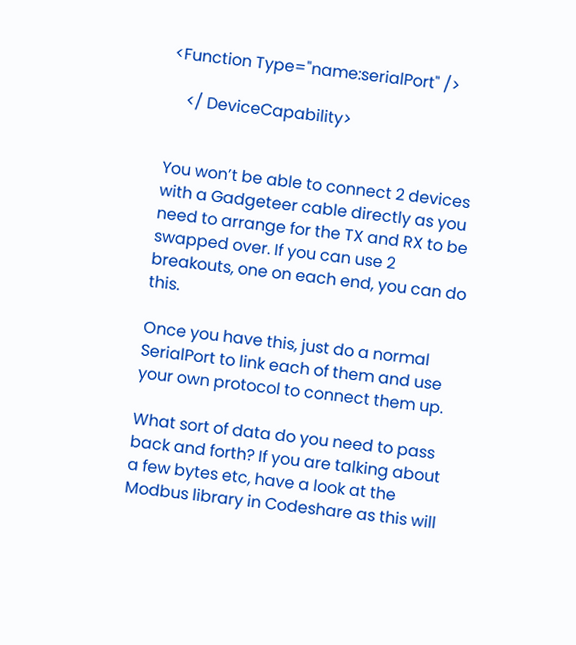<Function Type="name:serialPort" />

    </ DeviceCapability>


You won’t be able to connect 2 devices with a Gadgeteer cable directly as you need to arrange for the TX and RX to be swapped over. If you can use 2 breakouts, one on each end, you can do this.

Once you have this, just do a normal SerialPort to link each of them and use your own protocol to connect them up.

What sort of data do you need to pass back and forth? If you are talking about a few bytes etc, have a look at the Modbus library in Codeshare as this will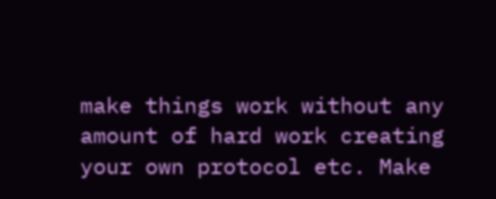make things work without any amount of hard work creating your own protocol etc. Make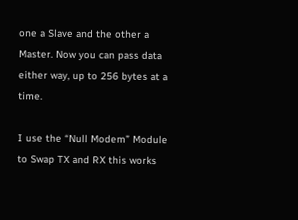one a Slave and the other a Master. Now you can pass data either way, up to 256 bytes at a time.

I use the “Null Modem” Module to Swap TX and RX this works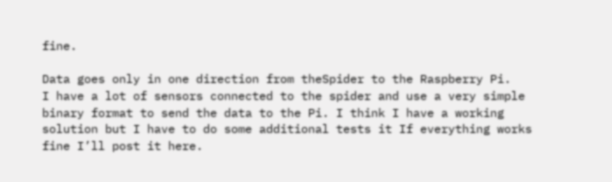fine.

Data goes only in one direction from theSpider to the Raspberry Pi.
I have a lot of sensors connected to the spider and use a very simple binary format to send the data to the Pi. I think I have a working solution but I have to do some additional tests it If everything works fine I’ll post it here.